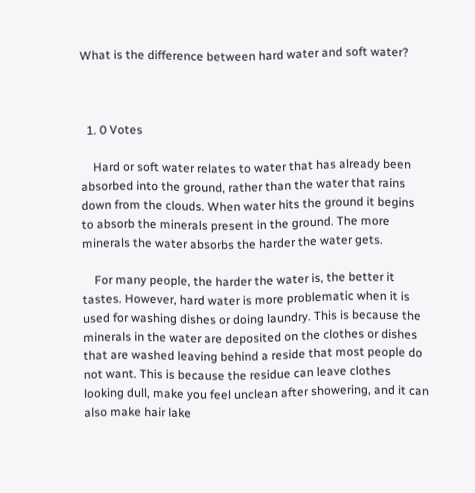What is the difference between hard water and soft water?



  1. 0 Votes

    Hard or soft water relates to water that has already been absorbed into the ground, rather than the water that rains down from the clouds. When water hits the ground it begins to absorb the minerals present in the ground. The more minerals the water absorbs the harder the water gets.

    For many people, the harder the water is, the better it tastes. However, hard water is more problematic when it is used for washing dishes or doing laundry. This is because the minerals in the water are deposited on the clothes or dishes that are washed leaving behind a reside that most people do not want. This is because the residue can leave clothes looking dull, make you feel unclean after showering, and it can also make hair lake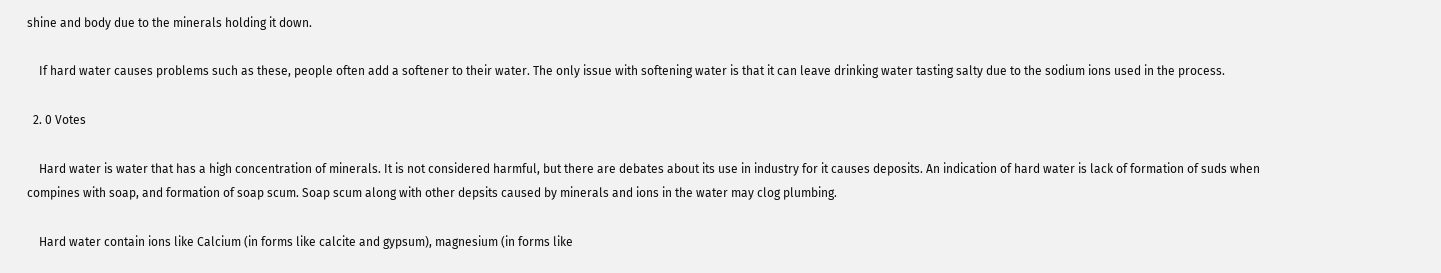shine and body due to the minerals holding it down.

    If hard water causes problems such as these, people often add a softener to their water. The only issue with softening water is that it can leave drinking water tasting salty due to the sodium ions used in the process.

  2. 0 Votes

    Hard water is water that has a high concentration of minerals. It is not considered harmful, but there are debates about its use in industry for it causes deposits. An indication of hard water is lack of formation of suds when compines with soap, and formation of soap scum. Soap scum along with other depsits caused by minerals and ions in the water may clog plumbing.

    Hard water contain ions like Calcium (in forms like calcite and gypsum), magnesium (in forms like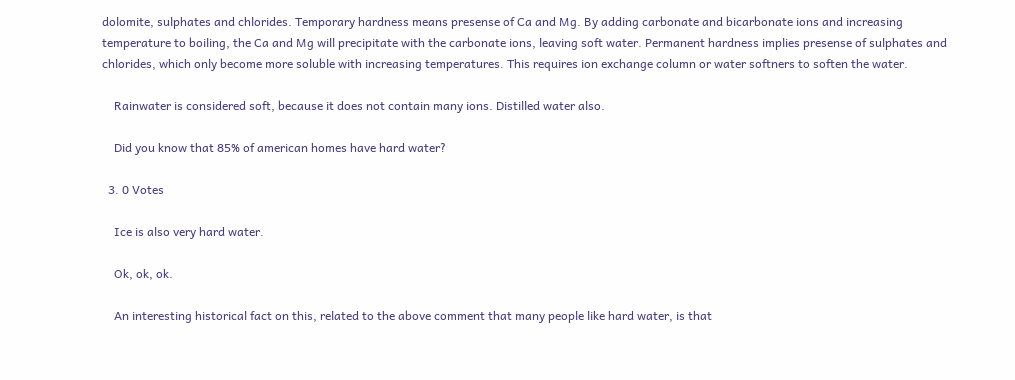dolomite, sulphates and chlorides. Temporary hardness means presense of Ca and Mg. By adding carbonate and bicarbonate ions and increasing temperature to boiling, the Ca and Mg will precipitate with the carbonate ions, leaving soft water. Permanent hardness implies presense of sulphates and chlorides, which only become more soluble with increasing temperatures. This requires ion exchange column or water softners to soften the water.

    Rainwater is considered soft, because it does not contain many ions. Distilled water also.

    Did you know that 85% of american homes have hard water?

  3. 0 Votes

    Ice is also very hard water.

    Ok, ok, ok.

    An interesting historical fact on this, related to the above comment that many people like hard water, is that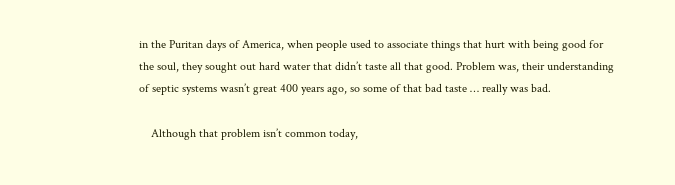in the Puritan days of America, when people used to associate things that hurt with being good for the soul, they sought out hard water that didn’t taste all that good. Problem was, their understanding of septic systems wasn’t great 400 years ago, so some of that bad taste … really was bad.

    Although that problem isn’t common today,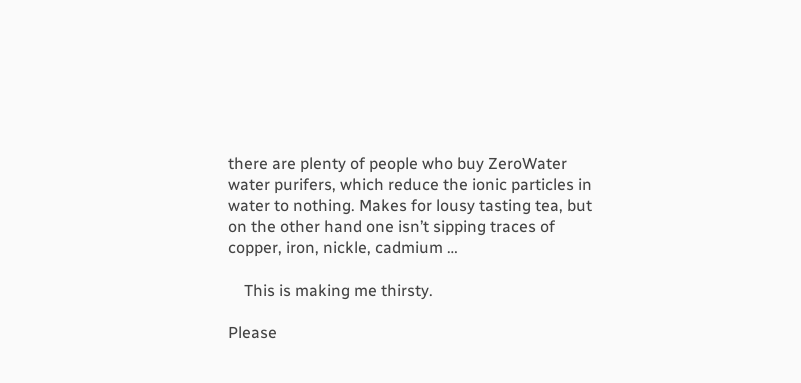there are plenty of people who buy ZeroWater water purifers, which reduce the ionic particles in water to nothing. Makes for lousy tasting tea, but on the other hand one isn’t sipping traces of copper, iron, nickle, cadmium …

    This is making me thirsty.

Please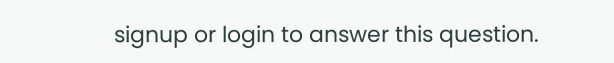signup or login to answer this question.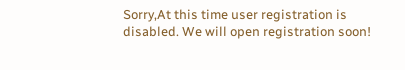Sorry,At this time user registration is disabled. We will open registration soon!